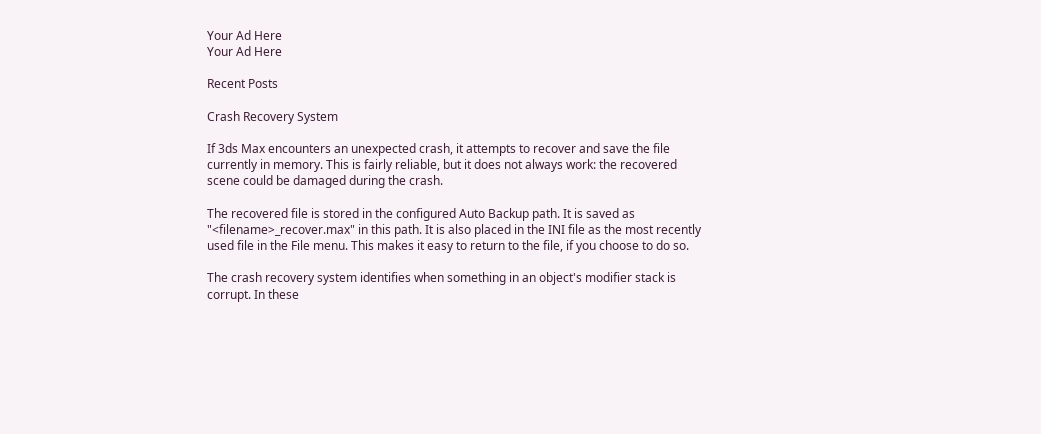Your Ad Here
Your Ad Here

Recent Posts

Crash Recovery System

If 3ds Max encounters an unexpected crash, it attempts to recover and save the file currently in memory. This is fairly reliable, but it does not always work: the recovered scene could be damaged during the crash.

The recovered file is stored in the configured Auto Backup path. It is saved as "<filename>_recover.max" in this path. It is also placed in the INI file as the most recently used file in the File menu. This makes it easy to return to the file, if you choose to do so.

The crash recovery system identifies when something in an object's modifier stack is corrupt. In these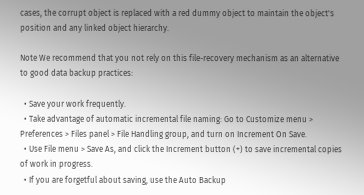cases, the corrupt object is replaced with a red dummy object to maintain the object's position and any linked object hierarchy.

Note We recommend that you not rely on this file-recovery mechanism as an alternative to good data backup practices:

  • Save your work frequently.
  • Take advantage of automatic incremental file naming: Go to Customize menu > Preferences > Files panel > File Handling group, and turn on Increment On Save.
  • Use File menu > Save As, and click the Increment button (+) to save incremental copies of work in progress.
  • If you are forgetful about saving, use the Auto Backup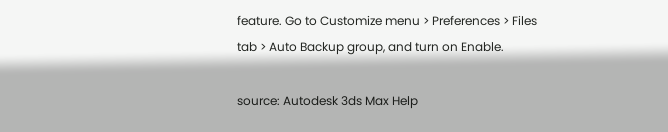feature. Go to Customize menu > Preferences > Files tab > Auto Backup group, and turn on Enable.

source: Autodesk 3ds Max Help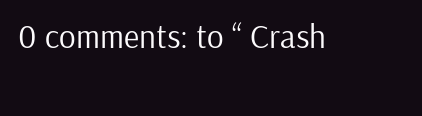0 comments: to “ Crash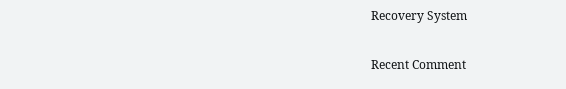Recovery System

Recent Comment